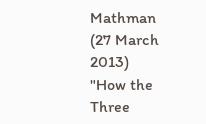Mathman (27 March 2013)
"How the Three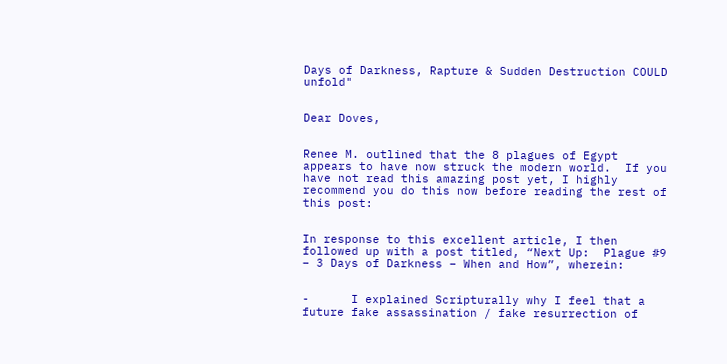Days of Darkness, Rapture & Sudden Destruction COULD unfold"


Dear Doves,


Renee M. outlined that the 8 plagues of Egypt appears to have now struck the modern world.  If you have not read this amazing post yet, I highly recommend you do this now before reading the rest of this post:


In response to this excellent article, I then followed up with a post titled, “Next Up:  Plague #9 – 3 Days of Darkness – When and How”, wherein:


-      I explained Scripturally why I feel that a future fake assassination / fake resurrection of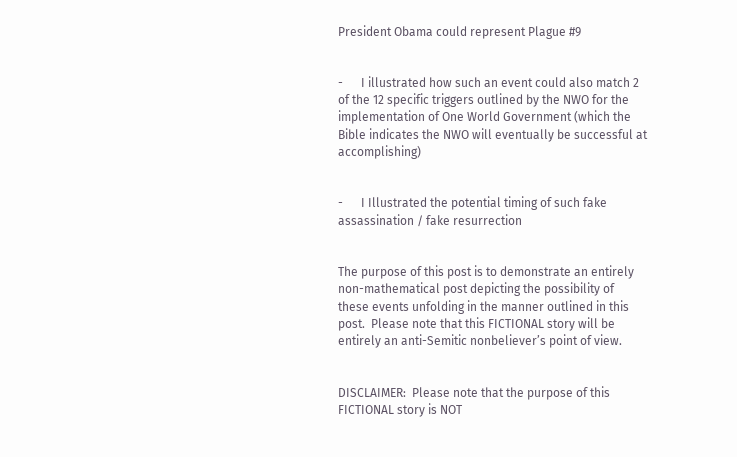President Obama could represent Plague #9


-      I illustrated how such an event could also match 2 of the 12 specific triggers outlined by the NWO for the implementation of One World Government (which the Bible indicates the NWO will eventually be successful at accomplishing)


-      I Illustrated the potential timing of such fake assassination / fake resurrection


The purpose of this post is to demonstrate an entirely non-mathematical post depicting the possibility of these events unfolding in the manner outlined in this post.  Please note that this FICTIONAL story will be entirely an anti-Semitic nonbeliever’s point of view.


DISCLAIMER:  Please note that the purpose of this FICTIONAL story is NOT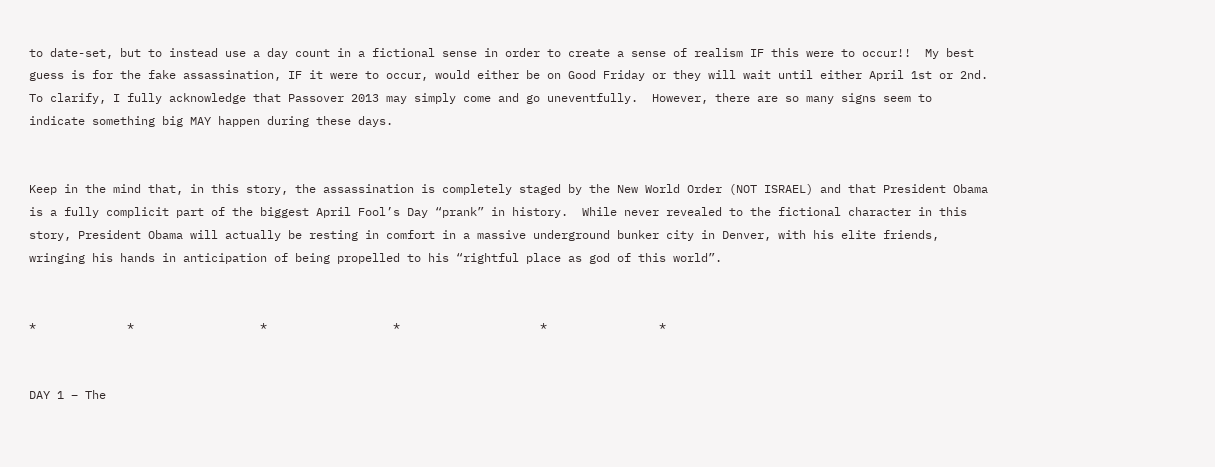to date-set, but to instead use a day count in a fictional sense in order to create a sense of realism IF this were to occur!!  My best guess is for the fake assassination, IF it were to occur, would either be on Good Friday or they will wait until either April 1st or 2nd.  To clarify, I fully acknowledge that Passover 2013 may simply come and go uneventfully.  However, there are so many signs seem to indicate something big MAY happen during these days.


Keep in the mind that, in this story, the assassination is completely staged by the New World Order (NOT ISRAEL) and that President Obama is a fully complicit part of the biggest April Fool’s Day “prank” in history.  While never revealed to the fictional character in this story, President Obama will actually be resting in comfort in a massive underground bunker city in Denver, with his elite friends, wringing his hands in anticipation of being propelled to his “rightful place as god of this world”.


*             *                  *                  *                    *                *


DAY 1 – The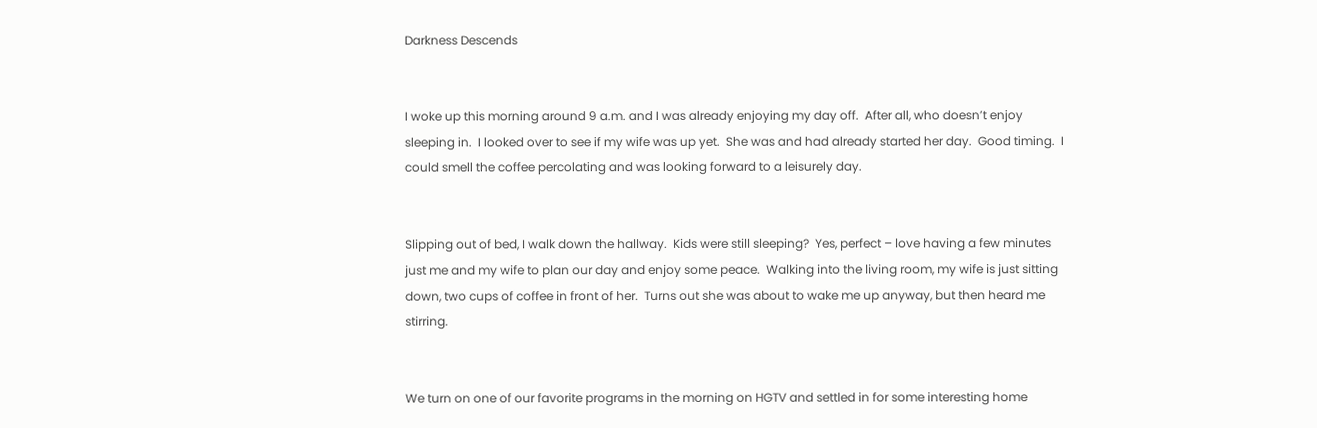Darkness Descends


I woke up this morning around 9 a.m. and I was already enjoying my day off.  After all, who doesn’t enjoy sleeping in.  I looked over to see if my wife was up yet.  She was and had already started her day.  Good timing.  I could smell the coffee percolating and was looking forward to a leisurely day.


Slipping out of bed, I walk down the hallway.  Kids were still sleeping?  Yes, perfect – love having a few minutes just me and my wife to plan our day and enjoy some peace.  Walking into the living room, my wife is just sitting down, two cups of coffee in front of her.  Turns out she was about to wake me up anyway, but then heard me stirring.


We turn on one of our favorite programs in the morning on HGTV and settled in for some interesting home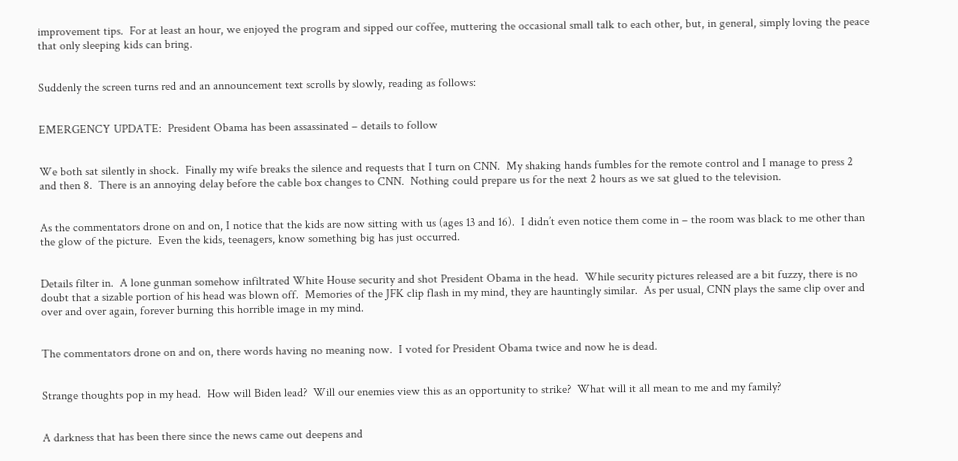improvement tips.  For at least an hour, we enjoyed the program and sipped our coffee, muttering the occasional small talk to each other, but, in general, simply loving the peace that only sleeping kids can bring.


Suddenly the screen turns red and an announcement text scrolls by slowly, reading as follows:


EMERGENCY UPDATE:  President Obama has been assassinated – details to follow


We both sat silently in shock.  Finally my wife breaks the silence and requests that I turn on CNN.  My shaking hands fumbles for the remote control and I manage to press 2 and then 8.  There is an annoying delay before the cable box changes to CNN.  Nothing could prepare us for the next 2 hours as we sat glued to the television.


As the commentators drone on and on, I notice that the kids are now sitting with us (ages 13 and 16).  I didn’t even notice them come in – the room was black to me other than the glow of the picture.  Even the kids, teenagers, know something big has just occurred.


Details filter in.  A lone gunman somehow infiltrated White House security and shot President Obama in the head.  While security pictures released are a bit fuzzy, there is no doubt that a sizable portion of his head was blown off.  Memories of the JFK clip flash in my mind, they are hauntingly similar.  As per usual, CNN plays the same clip over and over and over again, forever burning this horrible image in my mind.


The commentators drone on and on, there words having no meaning now.  I voted for President Obama twice and now he is dead.


Strange thoughts pop in my head.  How will Biden lead?  Will our enemies view this as an opportunity to strike?  What will it all mean to me and my family?


A darkness that has been there since the news came out deepens and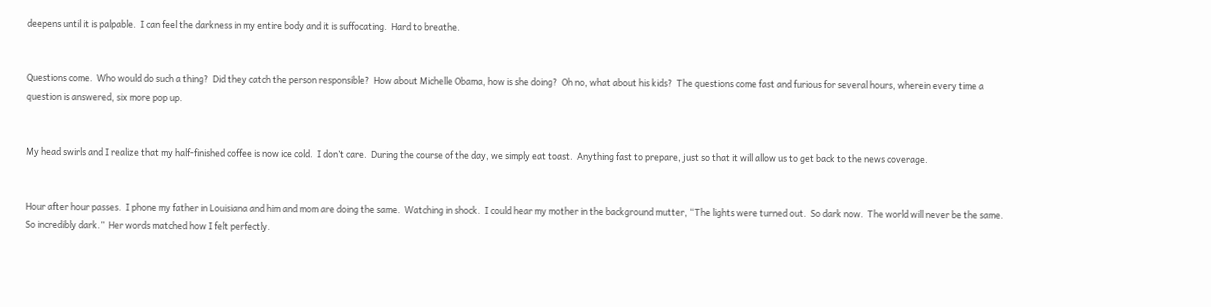deepens until it is palpable.  I can feel the darkness in my entire body and it is suffocating.  Hard to breathe.


Questions come.  Who would do such a thing?  Did they catch the person responsible?  How about Michelle Obama, how is she doing?  Oh no, what about his kids?  The questions come fast and furious for several hours, wherein every time a question is answered, six more pop up.


My head swirls and I realize that my half-finished coffee is now ice cold.  I don’t care.  During the course of the day, we simply eat toast.  Anything fast to prepare, just so that it will allow us to get back to the news coverage.


Hour after hour passes.  I phone my father in Louisiana and him and mom are doing the same.  Watching in shock.  I could hear my mother in the background mutter, “The lights were turned out.  So dark now.  The world will never be the same.  So incredibly dark.”  Her words matched how I felt perfectly.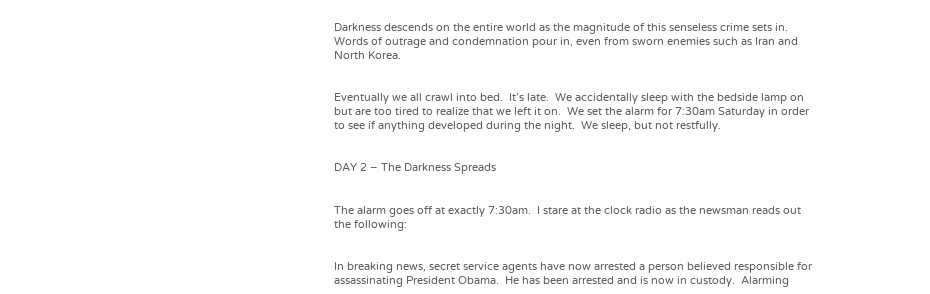Darkness descends on the entire world as the magnitude of this senseless crime sets in.  Words of outrage and condemnation pour in, even from sworn enemies such as Iran and North Korea.


Eventually we all crawl into bed.  It’s late.  We accidentally sleep with the bedside lamp on but are too tired to realize that we left it on.  We set the alarm for 7:30am Saturday in order to see if anything developed during the night.  We sleep, but not restfully.


DAY 2 – The Darkness Spreads


The alarm goes off at exactly 7:30am.  I stare at the clock radio as the newsman reads out the following:


In breaking news, secret service agents have now arrested a person believed responsible for assassinating President Obama.  He has been arrested and is now in custody.  Alarming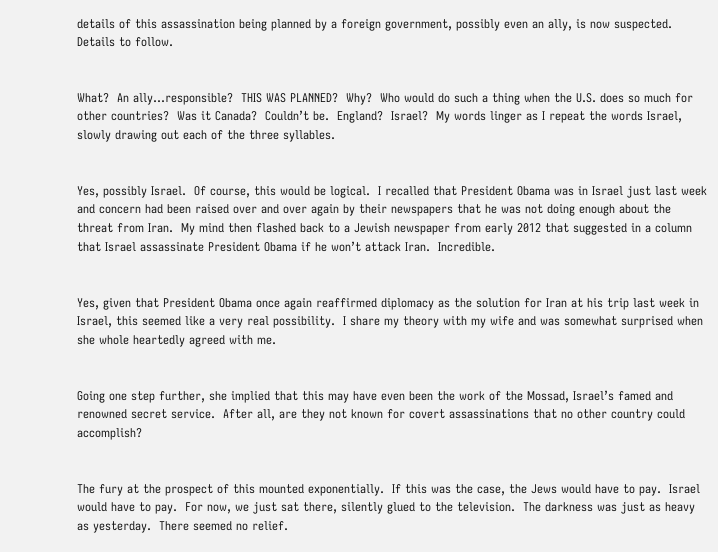details of this assassination being planned by a foreign government, possibly even an ally, is now suspected.  Details to follow.


What?  An ally…responsible?  THIS WAS PLANNED?  Why?  Who would do such a thing when the U.S. does so much for other countries?  Was it Canada?  Couldn’t be.  England?  Israel?  My words linger as I repeat the words Israel, slowly drawing out each of the three syllables.


Yes, possibly Israel.  Of course, this would be logical.  I recalled that President Obama was in Israel just last week and concern had been raised over and over again by their newspapers that he was not doing enough about the threat from Iran.  My mind then flashed back to a Jewish newspaper from early 2012 that suggested in a column that Israel assassinate President Obama if he won’t attack Iran.  Incredible.


Yes, given that President Obama once again reaffirmed diplomacy as the solution for Iran at his trip last week in Israel, this seemed like a very real possibility.  I share my theory with my wife and was somewhat surprised when she whole heartedly agreed with me.


Going one step further, she implied that this may have even been the work of the Mossad, Israel’s famed and renowned secret service.  After all, are they not known for covert assassinations that no other country could accomplish?


The fury at the prospect of this mounted exponentially.  If this was the case, the Jews would have to pay.  Israel would have to pay.  For now, we just sat there, silently glued to the television.  The darkness was just as heavy as yesterday.  There seemed no relief.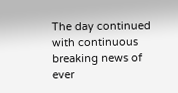The day continued with continuous breaking news of ever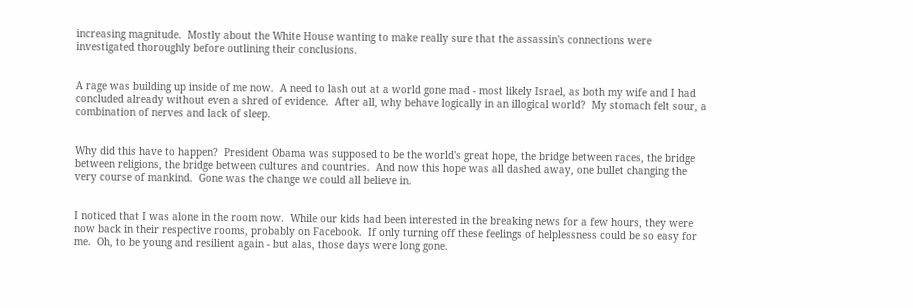increasing magnitude.  Mostly about the White House wanting to make really sure that the assassin's connections were investigated thoroughly before outlining their conclusions.


A rage was building up inside of me now.  A need to lash out at a world gone mad - most likely Israel, as both my wife and I had concluded already without even a shred of evidence.  After all, why behave logically in an illogical world?  My stomach felt sour, a combination of nerves and lack of sleep.


Why did this have to happen?  President Obama was supposed to be the world's great hope, the bridge between races, the bridge between religions, the bridge between cultures and countries.  And now this hope was all dashed away, one bullet changing the very course of mankind.  Gone was the change we could all believe in.


I noticed that I was alone in the room now.  While our kids had been interested in the breaking news for a few hours, they were now back in their respective rooms, probably on Facebook.  If only turning off these feelings of helplessness could be so easy for me.  Oh, to be young and resilient again - but alas, those days were long gone.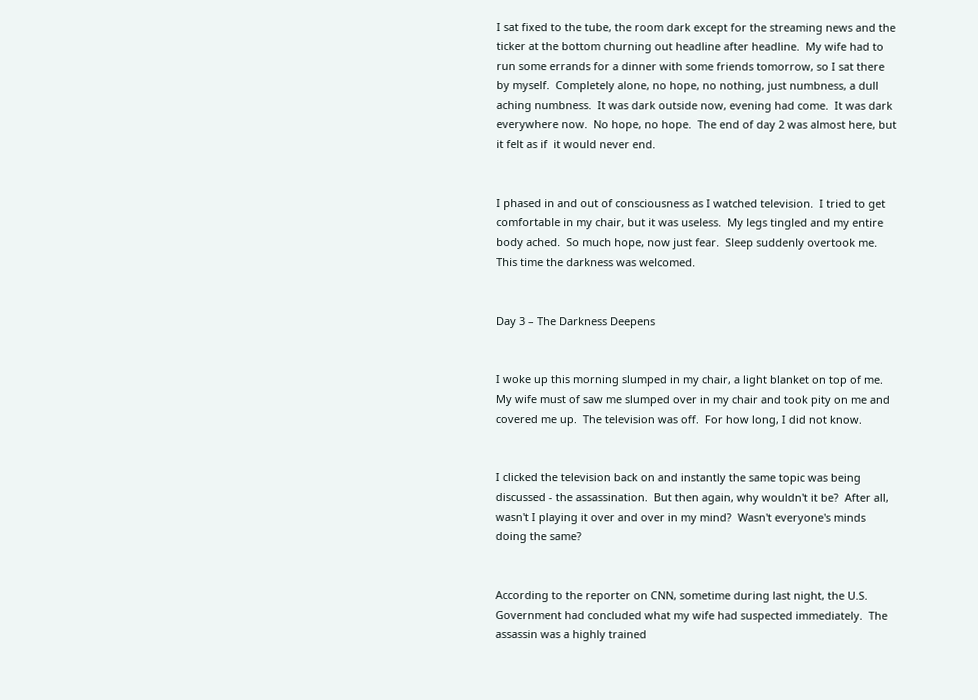I sat fixed to the tube, the room dark except for the streaming news and the ticker at the bottom churning out headline after headline.  My wife had to run some errands for a dinner with some friends tomorrow, so I sat there by myself.  Completely alone, no hope, no nothing, just numbness, a dull aching numbness.  It was dark outside now, evening had come.  It was dark everywhere now.  No hope, no hope.  The end of day 2 was almost here, but it felt as if  it would never end.


I phased in and out of consciousness as I watched television.  I tried to get comfortable in my chair, but it was useless.  My legs tingled and my entire body ached.  So much hope, now just fear.  Sleep suddenly overtook me.  This time the darkness was welcomed.


Day 3 – The Darkness Deepens


I woke up this morning slumped in my chair, a light blanket on top of me.  My wife must of saw me slumped over in my chair and took pity on me and covered me up.  The television was off.  For how long, I did not know.


I clicked the television back on and instantly the same topic was being discussed - the assassination.  But then again, why wouldn't it be?  After all, wasn't I playing it over and over in my mind?  Wasn't everyone's minds doing the same?


According to the reporter on CNN, sometime during last night, the U.S. Government had concluded what my wife had suspected immediately.  The assassin was a highly trained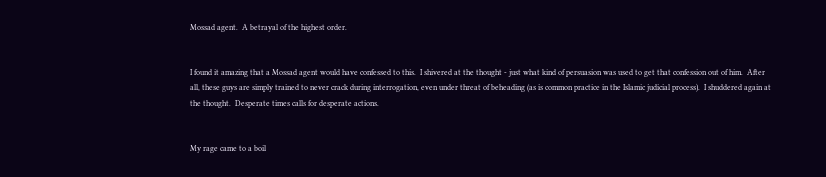Mossad agent.  A betrayal of the highest order.


I found it amazing that a Mossad agent would have confessed to this.  I shivered at the thought - just what kind of persuasion was used to get that confession out of him.  After all, these guys are simply trained to never crack during interrogation, even under threat of beheading (as is common practice in the Islamic judicial process).  I shuddered again at the thought.  Desperate times calls for desperate actions.


My rage came to a boil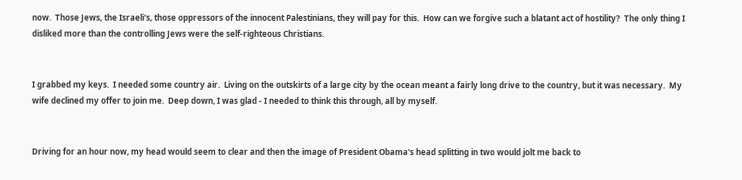now.  Those Jews, the Israeli's, those oppressors of the innocent Palestinians, they will pay for this.  How can we forgive such a blatant act of hostility?  The only thing I disliked more than the controlling Jews were the self-righteous Christians.


I grabbed my keys.  I needed some country air.  Living on the outskirts of a large city by the ocean meant a fairly long drive to the country, but it was necessary.  My wife declined my offer to join me.  Deep down, I was glad - I needed to think this through, all by myself.


Driving for an hour now, my head would seem to clear and then the image of President Obama's head splitting in two would jolt me back to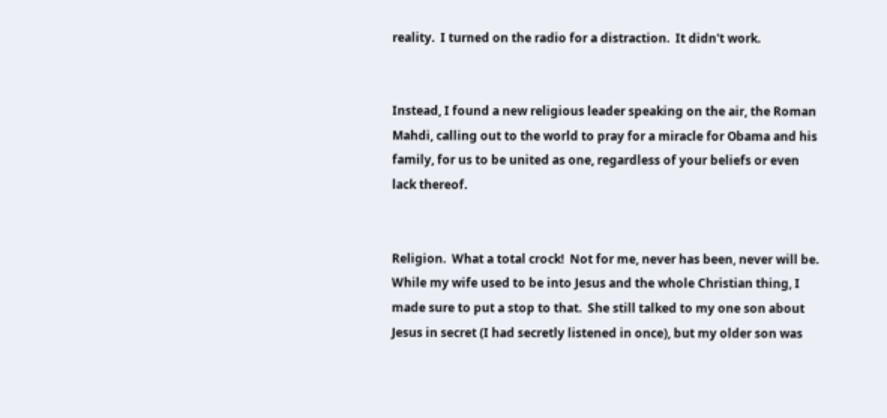reality.  I turned on the radio for a distraction.  It didn't work.


Instead, I found a new religious leader speaking on the air, the Roman Mahdi, calling out to the world to pray for a miracle for Obama and his family, for us to be united as one, regardless of your beliefs or even lack thereof.


Religion.  What a total crock!  Not for me, never has been, never will be.  While my wife used to be into Jesus and the whole Christian thing, I made sure to put a stop to that.  She still talked to my one son about Jesus in secret (I had secretly listened in once), but my older son was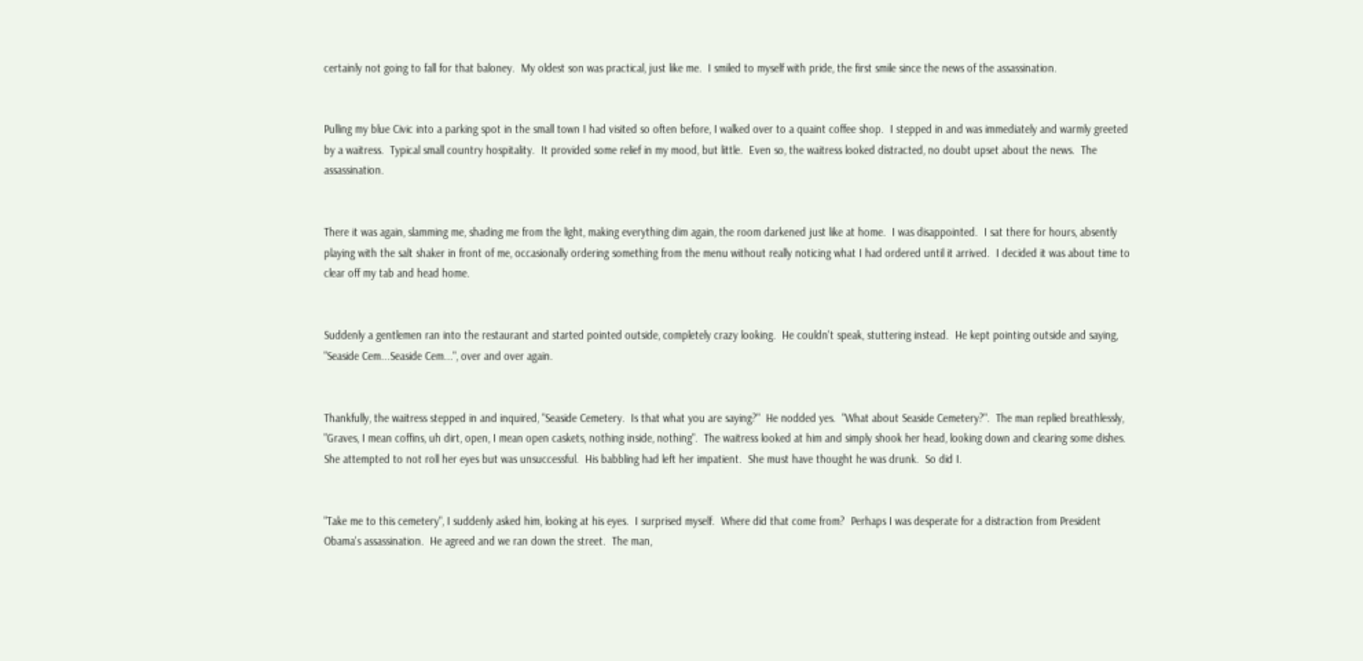certainly not going to fall for that baloney.  My oldest son was practical, just like me.  I smiled to myself with pride, the first smile since the news of the assassination.


Pulling my blue Civic into a parking spot in the small town I had visited so often before, I walked over to a quaint coffee shop.  I stepped in and was immediately and warmly greeted by a waitress.  Typical small country hospitality.  It provided some relief in my mood, but little.  Even so, the waitress looked distracted, no doubt upset about the news.  The assassination.


There it was again, slamming me, shading me from the light, making everything dim again, the room darkened just like at home.  I was disappointed.  I sat there for hours, absently playing with the salt shaker in front of me, occasionally ordering something from the menu without really noticing what I had ordered until it arrived.  I decided it was about time to clear off my tab and head home.


Suddenly a gentlemen ran into the restaurant and started pointed outside, completely crazy looking.  He couldn't speak, stuttering instead.  He kept pointing outside and saying, "Seaside Cem...Seaside Cem...", over and over again.


Thankfully, the waitress stepped in and inquired, "Seaside Cemetery.  Is that what you are saying?"  He nodded yes.  "What about Seaside Cemetery?".  The man replied breathlessly, "Graves, I mean coffins, uh dirt, open, I mean open caskets, nothing inside, nothing".  The waitress looked at him and simply shook her head, looking down and clearing some dishes.  She attempted to not roll her eyes but was unsuccessful.  His babbling had left her impatient.  She must have thought he was drunk.  So did I.


"Take me to this cemetery", I suddenly asked him, looking at his eyes.  I surprised myself.  Where did that come from?  Perhaps I was desperate for a distraction from President Obama's assassination.  He agreed and we ran down the street.  The man,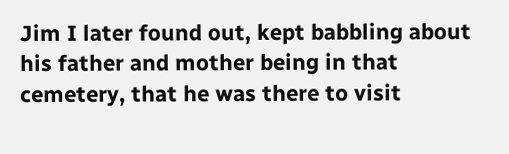Jim I later found out, kept babbling about his father and mother being in that cemetery, that he was there to visit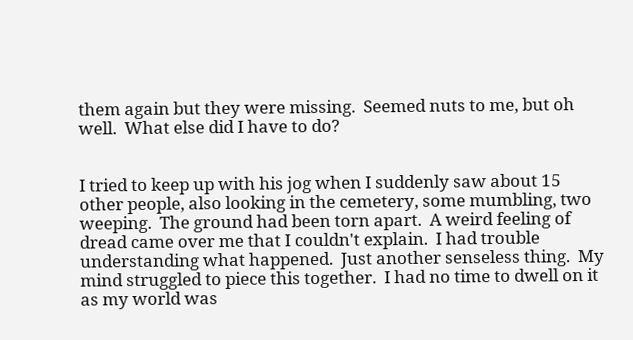them again but they were missing.  Seemed nuts to me, but oh well.  What else did I have to do?


I tried to keep up with his jog when I suddenly saw about 15 other people, also looking in the cemetery, some mumbling, two weeping.  The ground had been torn apart.  A weird feeling of dread came over me that I couldn't explain.  I had trouble understanding what happened.  Just another senseless thing.  My mind struggled to piece this together.  I had no time to dwell on it as my world was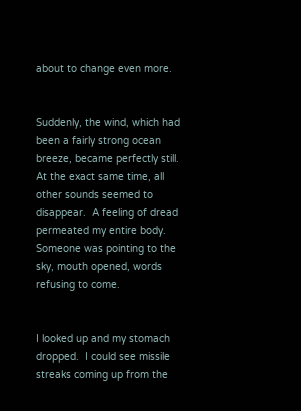about to change even more.


Suddenly, the wind, which had been a fairly strong ocean breeze, became perfectly still.  At the exact same time, all other sounds seemed to disappear.  A feeling of dread permeated my entire body.  Someone was pointing to the sky, mouth opened, words refusing to come.


I looked up and my stomach dropped.  I could see missile streaks coming up from the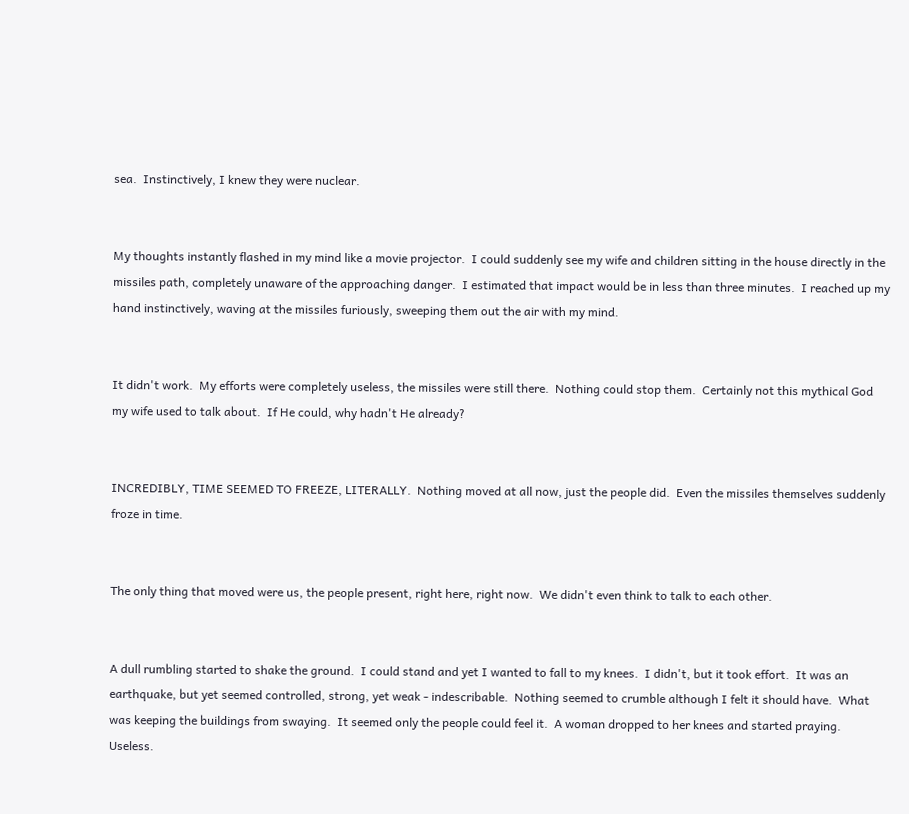sea.  Instinctively, I knew they were nuclear.


My thoughts instantly flashed in my mind like a movie projector.  I could suddenly see my wife and children sitting in the house directly in the missiles path, completely unaware of the approaching danger.  I estimated that impact would be in less than three minutes.  I reached up my hand instinctively, waving at the missiles furiously, sweeping them out the air with my mind.


It didn't work.  My efforts were completely useless, the missiles were still there.  Nothing could stop them.  Certainly not this mythical God my wife used to talk about.  If He could, why hadn't He already?


INCREDIBLY, TIME SEEMED TO FREEZE, LITERALLY.  Nothing moved at all now, just the people did.  Even the missiles themselves suddenly froze in time.


The only thing that moved were us, the people present, right here, right now.  We didn't even think to talk to each other.


A dull rumbling started to shake the ground.  I could stand and yet I wanted to fall to my knees.  I didn't, but it took effort.  It was an earthquake, but yet seemed controlled, strong, yet weak - indescribable.  Nothing seemed to crumble although I felt it should have.  What was keeping the buildings from swaying.  It seemed only the people could feel it.  A woman dropped to her knees and started praying.  Useless.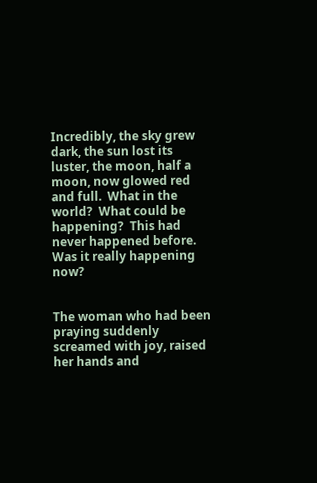Incredibly, the sky grew dark, the sun lost its luster, the moon, half a moon, now glowed red and full.  What in the world?  What could be happening?  This had never happened before.  Was it really happening now?


The woman who had been praying suddenly screamed with joy, raised her hands and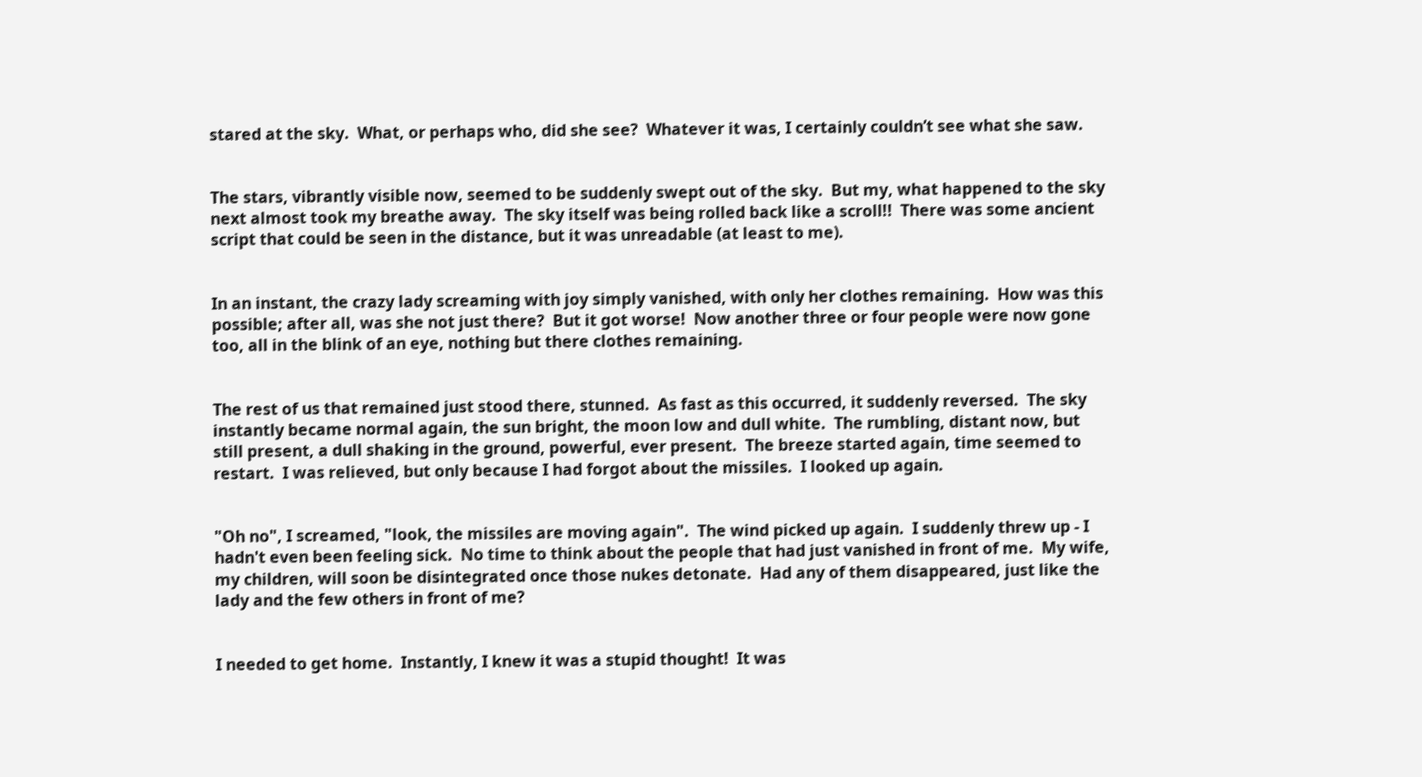stared at the sky.  What, or perhaps who, did she see?  Whatever it was, I certainly couldn’t see what she saw.


The stars, vibrantly visible now, seemed to be suddenly swept out of the sky.  But my, what happened to the sky next almost took my breathe away.  The sky itself was being rolled back like a scroll!!  There was some ancient script that could be seen in the distance, but it was unreadable (at least to me).


In an instant, the crazy lady screaming with joy simply vanished, with only her clothes remaining.  How was this possible; after all, was she not just there?  But it got worse!  Now another three or four people were now gone too, all in the blink of an eye, nothing but there clothes remaining.


The rest of us that remained just stood there, stunned.  As fast as this occurred, it suddenly reversed.  The sky instantly became normal again, the sun bright, the moon low and dull white.  The rumbling, distant now, but still present, a dull shaking in the ground, powerful, ever present.  The breeze started again, time seemed to restart.  I was relieved, but only because I had forgot about the missiles.  I looked up again.


"Oh no", I screamed, "look, the missiles are moving again".  The wind picked up again.  I suddenly threw up - I hadn't even been feeling sick.  No time to think about the people that had just vanished in front of me.  My wife, my children, will soon be disintegrated once those nukes detonate.  Had any of them disappeared, just like the lady and the few others in front of me?


I needed to get home.  Instantly, I knew it was a stupid thought!  It was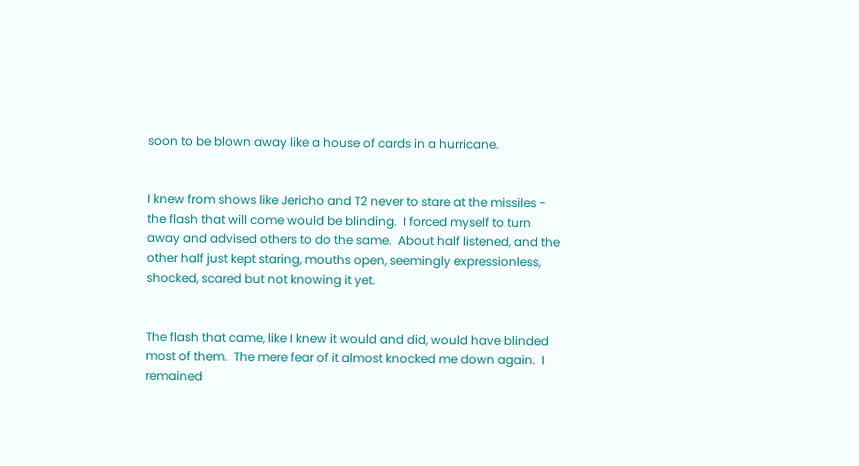soon to be blown away like a house of cards in a hurricane.


I knew from shows like Jericho and T2 never to stare at the missiles - the flash that will come would be blinding.  I forced myself to turn away and advised others to do the same.  About half listened, and the other half just kept staring, mouths open, seemingly expressionless, shocked, scared but not knowing it yet.


The flash that came, like I knew it would and did, would have blinded most of them.  The mere fear of it almost knocked me down again.  I remained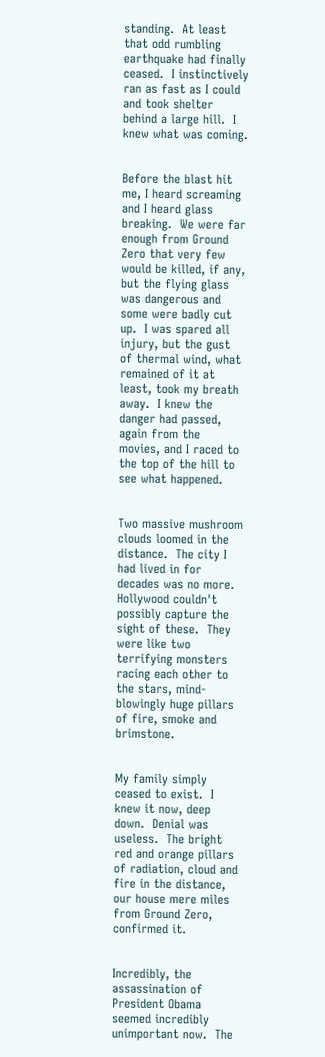standing.  At least that odd rumbling earthquake had finally ceased.  I instinctively ran as fast as I could and took shelter behind a large hill.  I knew what was coming.


Before the blast hit me, I heard screaming and I heard glass breaking.  We were far enough from Ground Zero that very few would be killed, if any, but the flying glass was dangerous and some were badly cut up.  I was spared all injury, but the gust of thermal wind, what remained of it at least, took my breath away.  I knew the danger had passed, again from the movies, and I raced to the top of the hill to see what happened.


Two massive mushroom clouds loomed in the distance.  The city I had lived in for decades was no more.  Hollywood couldn't possibly capture the sight of these.  They were like two terrifying monsters racing each other to the stars, mind-blowingly huge pillars of fire, smoke and brimstone.


My family simply ceased to exist.  I knew it now, deep down.  Denial was useless.  The bright red and orange pillars of radiation, cloud and fire in the distance, our house mere miles from Ground Zero, confirmed it.


Incredibly, the assassination of President Obama seemed incredibly unimportant now.  The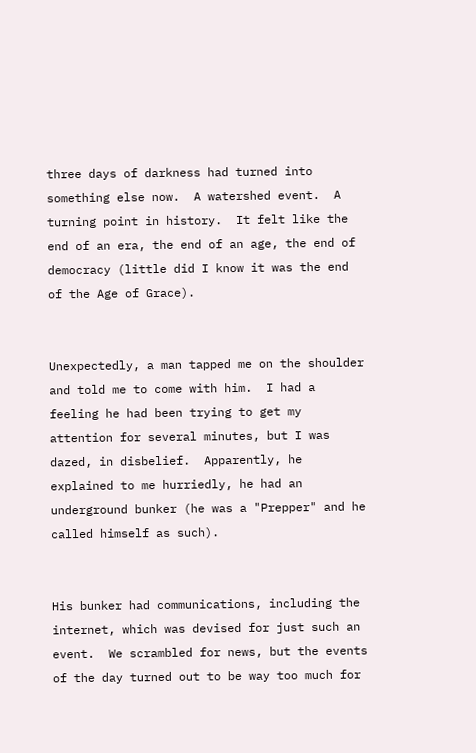three days of darkness had turned into something else now.  A watershed event.  A turning point in history.  It felt like the end of an era, the end of an age, the end of democracy (little did I know it was the end of the Age of Grace).


Unexpectedly, a man tapped me on the shoulder and told me to come with him.  I had a feeling he had been trying to get my attention for several minutes, but I was dazed, in disbelief.  Apparently, he explained to me hurriedly, he had an underground bunker (he was a "Prepper" and he called himself as such).


His bunker had communications, including the internet, which was devised for just such an event.  We scrambled for news, but the events of the day turned out to be way too much for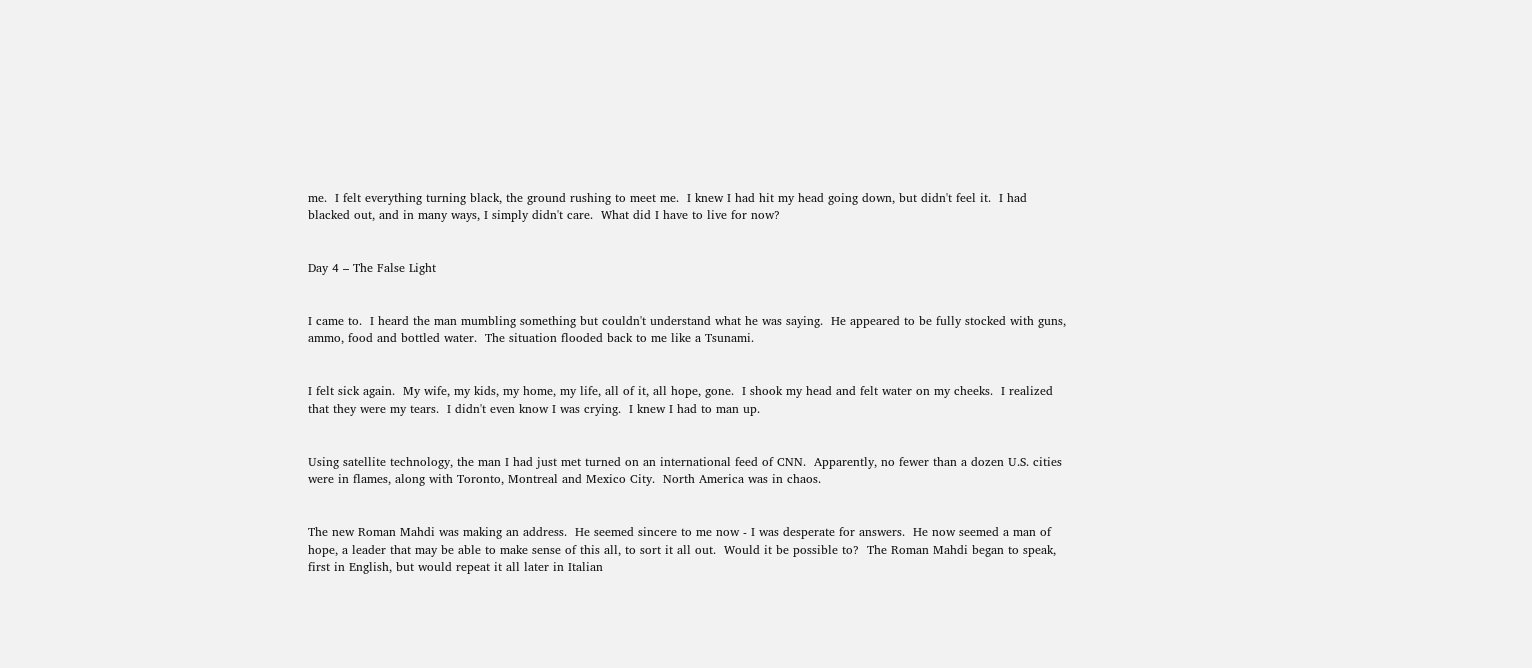me.  I felt everything turning black, the ground rushing to meet me.  I knew I had hit my head going down, but didn't feel it.  I had blacked out, and in many ways, I simply didn't care.  What did I have to live for now?


Day 4 – The False Light


I came to.  I heard the man mumbling something but couldn't understand what he was saying.  He appeared to be fully stocked with guns, ammo, food and bottled water.  The situation flooded back to me like a Tsunami.


I felt sick again.  My wife, my kids, my home, my life, all of it, all hope, gone.  I shook my head and felt water on my cheeks.  I realized that they were my tears.  I didn't even know I was crying.  I knew I had to man up.


Using satellite technology, the man I had just met turned on an international feed of CNN.  Apparently, no fewer than a dozen U.S. cities were in flames, along with Toronto, Montreal and Mexico City.  North America was in chaos.


The new Roman Mahdi was making an address.  He seemed sincere to me now - I was desperate for answers.  He now seemed a man of hope, a leader that may be able to make sense of this all, to sort it all out.  Would it be possible to?  The Roman Mahdi began to speak, first in English, but would repeat it all later in Italian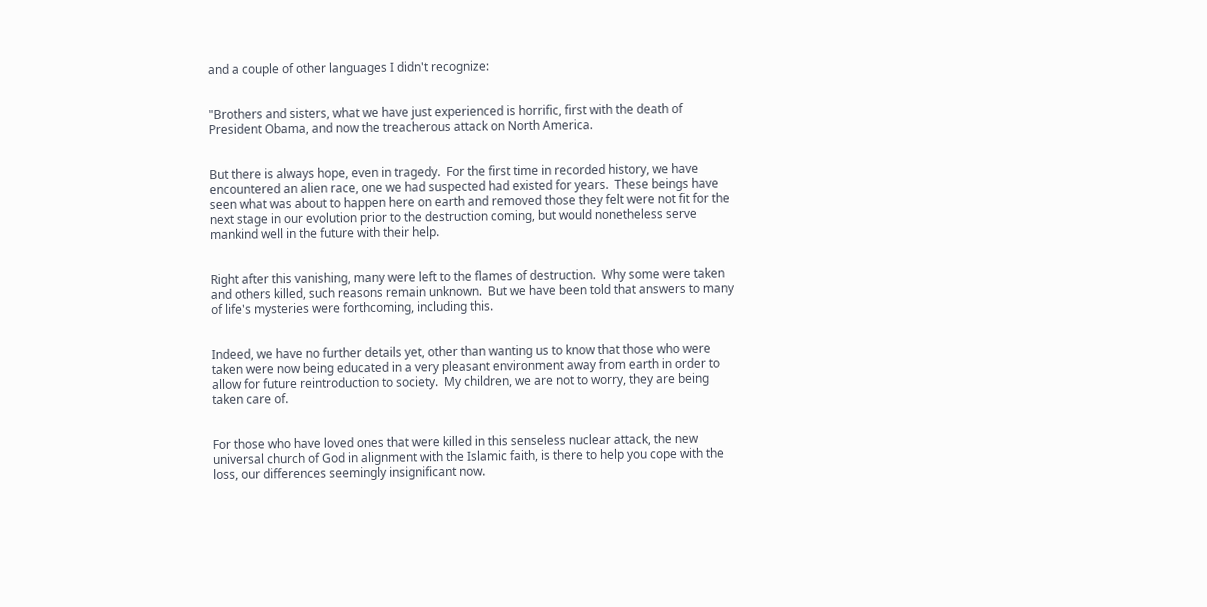and a couple of other languages I didn't recognize:


"Brothers and sisters, what we have just experienced is horrific, first with the death of President Obama, and now the treacherous attack on North America.


But there is always hope, even in tragedy.  For the first time in recorded history, we have encountered an alien race, one we had suspected had existed for years.  These beings have seen what was about to happen here on earth and removed those they felt were not fit for the next stage in our evolution prior to the destruction coming, but would nonetheless serve mankind well in the future with their help.


Right after this vanishing, many were left to the flames of destruction.  Why some were taken and others killed, such reasons remain unknown.  But we have been told that answers to many of life's mysteries were forthcoming, including this.


Indeed, we have no further details yet, other than wanting us to know that those who were taken were now being educated in a very pleasant environment away from earth in order to allow for future reintroduction to society.  My children, we are not to worry, they are being taken care of.


For those who have loved ones that were killed in this senseless nuclear attack, the new universal church of God in alignment with the Islamic faith, is there to help you cope with the loss, our differences seemingly insignificant now.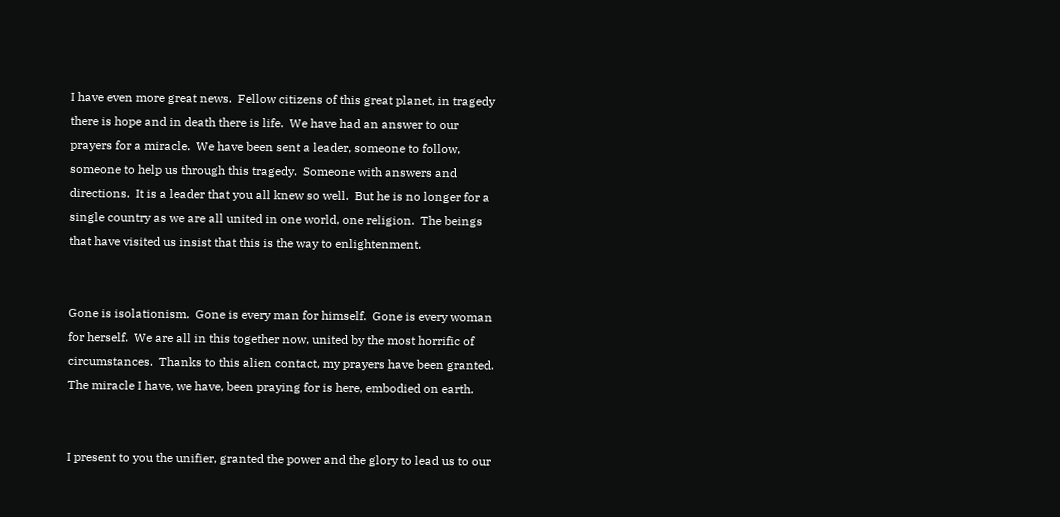I have even more great news.  Fellow citizens of this great planet, in tragedy there is hope and in death there is life.  We have had an answer to our prayers for a miracle.  We have been sent a leader, someone to follow, someone to help us through this tragedy.  Someone with answers and directions.  It is a leader that you all knew so well.  But he is no longer for a single country as we are all united in one world, one religion.  The beings that have visited us insist that this is the way to enlightenment.


Gone is isolationism.  Gone is every man for himself.  Gone is every woman for herself.  We are all in this together now, united by the most horrific of circumstances.  Thanks to this alien contact, my prayers have been granted.  The miracle I have, we have, been praying for is here, embodied on earth.


I present to you the unifier, granted the power and the glory to lead us to our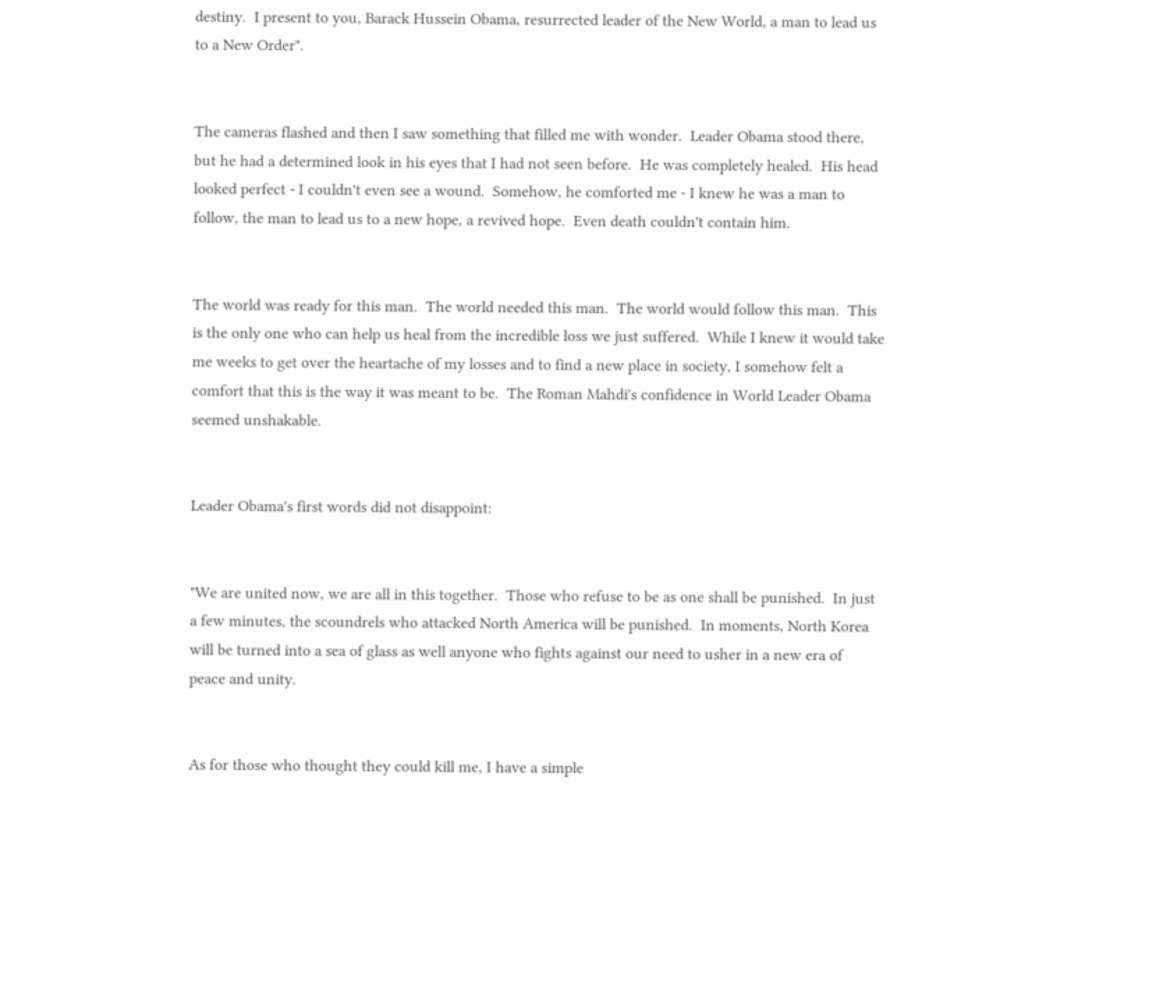destiny.  I present to you, Barack Hussein Obama, resurrected leader of the New World, a man to lead us to a New Order".


The cameras flashed and then I saw something that filled me with wonder.  Leader Obama stood there, but he had a determined look in his eyes that I had not seen before.  He was completely healed.  His head looked perfect - I couldn't even see a wound.  Somehow, he comforted me - I knew he was a man to follow, the man to lead us to a new hope, a revived hope.  Even death couldn't contain him.


The world was ready for this man.  The world needed this man.  The world would follow this man.  This is the only one who can help us heal from the incredible loss we just suffered.  While I knew it would take me weeks to get over the heartache of my losses and to find a new place in society, I somehow felt a comfort that this is the way it was meant to be.  The Roman Mahdi's confidence in World Leader Obama seemed unshakable.


Leader Obama's first words did not disappoint:


"We are united now, we are all in this together.  Those who refuse to be as one shall be punished.  In just a few minutes, the scoundrels who attacked North America will be punished.  In moments, North Korea will be turned into a sea of glass as well anyone who fights against our need to usher in a new era of peace and unity.


As for those who thought they could kill me, I have a simple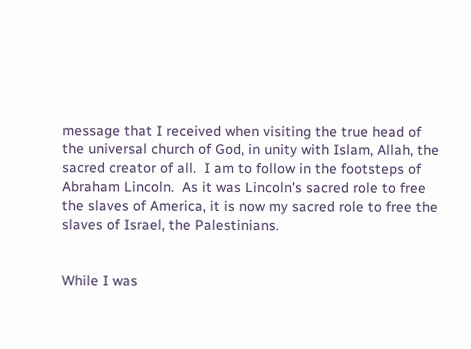message that I received when visiting the true head of the universal church of God, in unity with Islam, Allah, the sacred creator of all.  I am to follow in the footsteps of Abraham Lincoln.  As it was Lincoln's sacred role to free the slaves of America, it is now my sacred role to free the slaves of Israel, the Palestinians.


While I was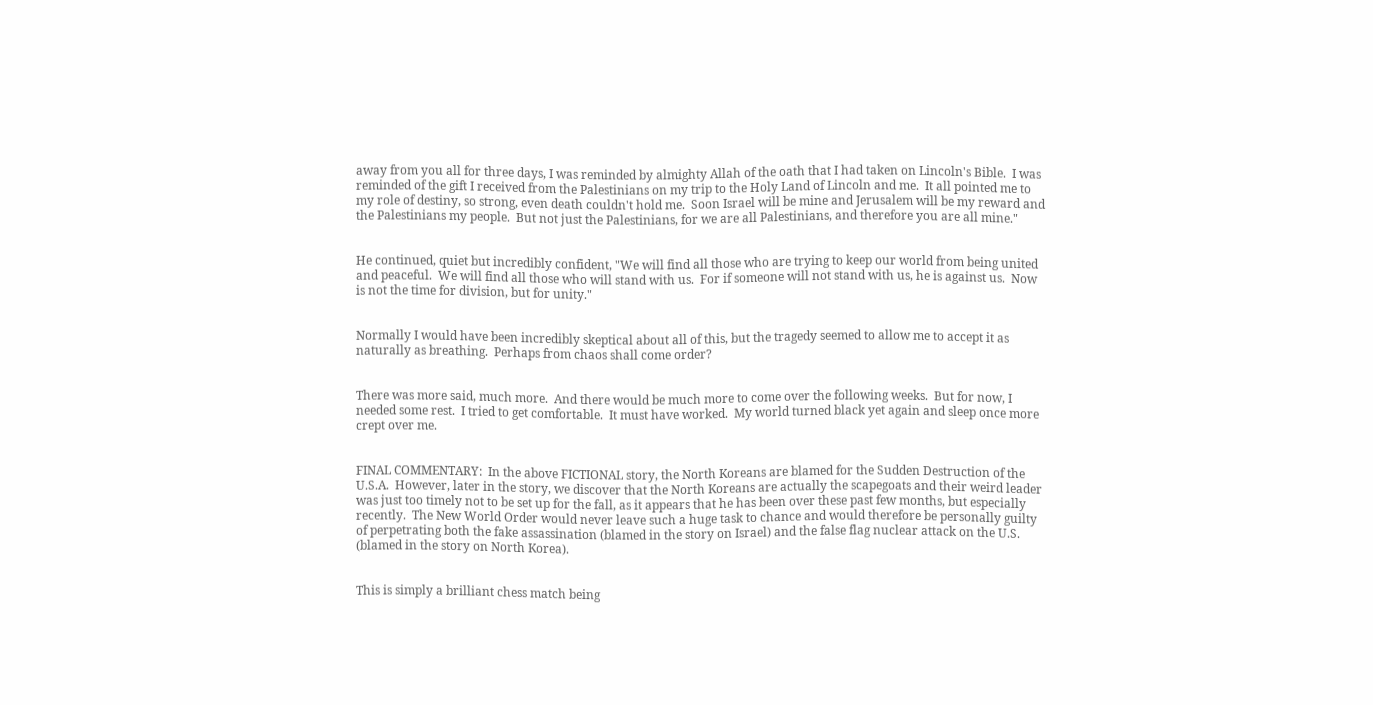away from you all for three days, I was reminded by almighty Allah of the oath that I had taken on Lincoln's Bible.  I was reminded of the gift I received from the Palestinians on my trip to the Holy Land of Lincoln and me.  It all pointed me to my role of destiny, so strong, even death couldn't hold me.  Soon Israel will be mine and Jerusalem will be my reward and the Palestinians my people.  But not just the Palestinians, for we are all Palestinians, and therefore you are all mine."


He continued, quiet but incredibly confident, "We will find all those who are trying to keep our world from being united and peaceful.  We will find all those who will stand with us.  For if someone will not stand with us, he is against us.  Now is not the time for division, but for unity."


Normally I would have been incredibly skeptical about all of this, but the tragedy seemed to allow me to accept it as naturally as breathing.  Perhaps from chaos shall come order?


There was more said, much more.  And there would be much more to come over the following weeks.  But for now, I needed some rest.  I tried to get comfortable.  It must have worked.  My world turned black yet again and sleep once more crept over me.


FINAL COMMENTARY:  In the above FICTIONAL story, the North Koreans are blamed for the Sudden Destruction of the U.S.A.  However, later in the story, we discover that the North Koreans are actually the scapegoats and their weird leader was just too timely not to be set up for the fall, as it appears that he has been over these past few months, but especially recently.  The New World Order would never leave such a huge task to chance and would therefore be personally guilty of perpetrating both the fake assassination (blamed in the story on Israel) and the false flag nuclear attack on the U.S. (blamed in the story on North Korea).


This is simply a brilliant chess match being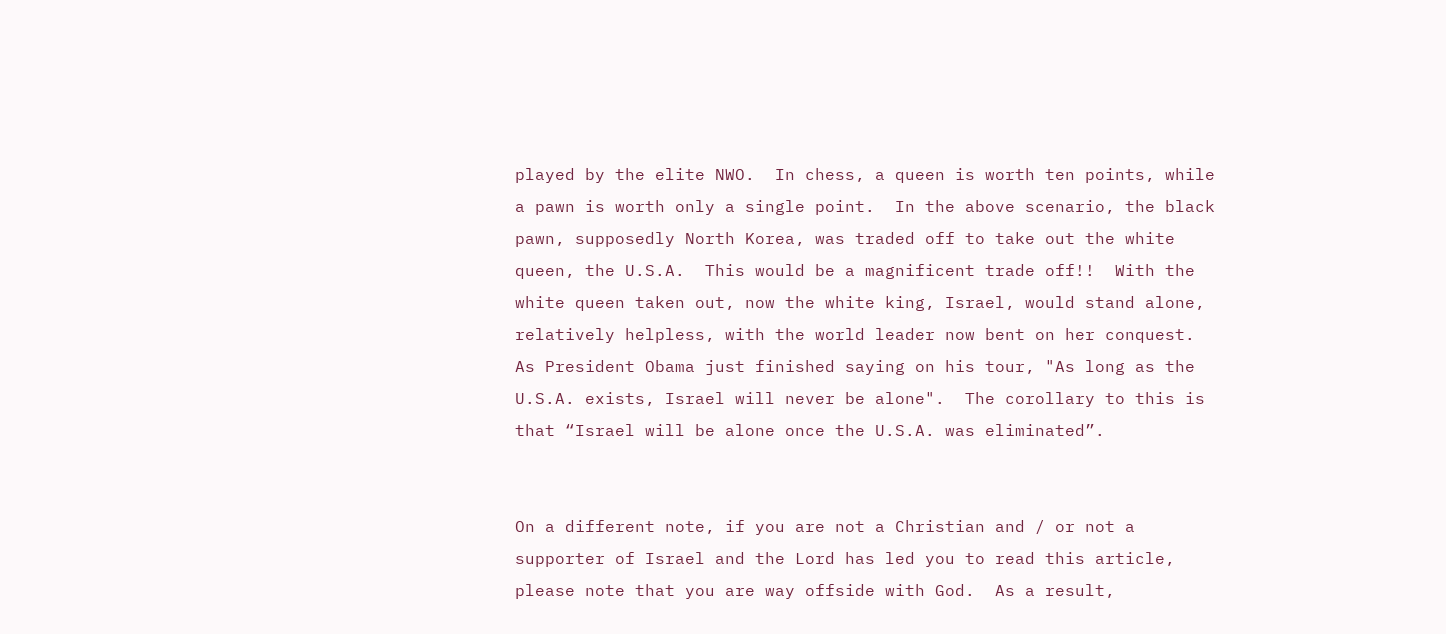played by the elite NWO.  In chess, a queen is worth ten points, while a pawn is worth only a single point.  In the above scenario, the black pawn, supposedly North Korea, was traded off to take out the white queen, the U.S.A.  This would be a magnificent trade off!!  With the white queen taken out, now the white king, Israel, would stand alone, relatively helpless, with the world leader now bent on her conquest.  As President Obama just finished saying on his tour, "As long as the U.S.A. exists, Israel will never be alone".  The corollary to this is that “Israel will be alone once the U.S.A. was eliminated”.


On a different note, if you are not a Christian and / or not a supporter of Israel and the Lord has led you to read this article, please note that you are way offside with God.  As a result,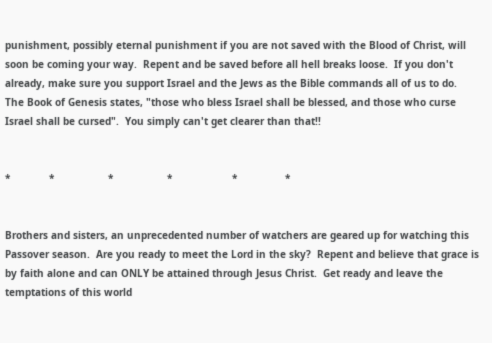punishment, possibly eternal punishment if you are not saved with the Blood of Christ, will soon be coming your way.  Repent and be saved before all hell breaks loose.  If you don't already, make sure you support Israel and the Jews as the Bible commands all of us to do.  The Book of Genesis states, "those who bless Israel shall be blessed, and those who curse Israel shall be cursed".  You simply can't get clearer than that!!


*             *                  *                  *                    *                *


Brothers and sisters, an unprecedented number of watchers are geared up for watching this Passover season.  Are you ready to meet the Lord in the sky?  Repent and believe that grace is by faith alone and can ONLY be attained through Jesus Christ.  Get ready and leave the temptations of this world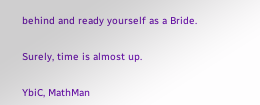behind and ready yourself as a Bride.


Surely, time is almost up.


YbiC, MathMan